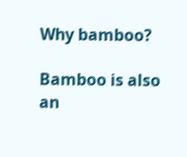Why bamboo?

Bamboo is also an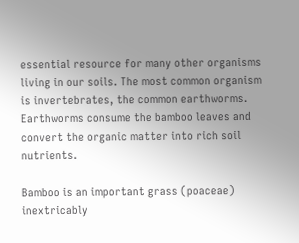essential resource for many other organisms living in our soils. The most common organism is invertebrates, the common earthworms. Earthworms consume the bamboo leaves and convert the organic matter into rich soil nutrients.

Bamboo is an important grass (poaceae) inextricably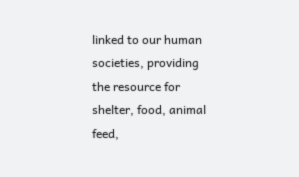linked to our human societies, providing the resource for shelter, food, animal feed,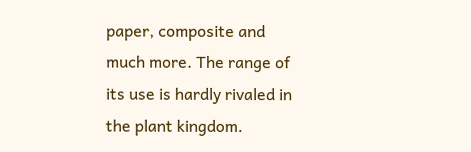paper, composite and much more. The range of its use is hardly rivaled in the plant kingdom.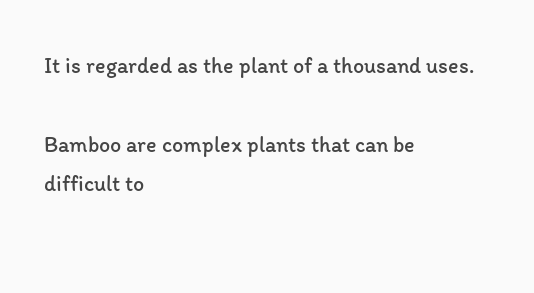It is regarded as the plant of a thousand uses.

Bamboo are complex plants that can be difficult to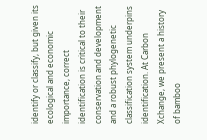identify or classify, but given its ecological and economic importance, correct identification is critical to their conservation and development and a robust phylogenetic classification system underpins identification. At Carbon Xchange, we present a history of bamboo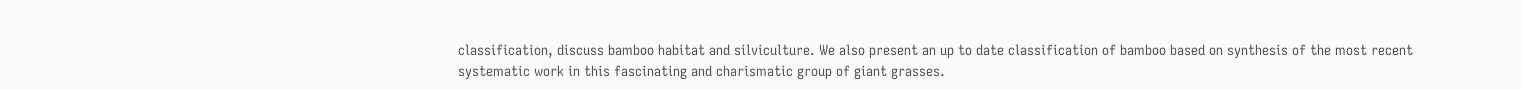classification, discuss bamboo habitat and silviculture. We also present an up to date classification of bamboo based on synthesis of the most recent systematic work in this fascinating and charismatic group of giant grasses.